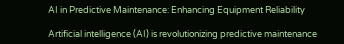AI in Predictive Maintenance: Enhancing Equipment Reliability

Artificial intelligence (AI) is revolutionizing predictive maintenance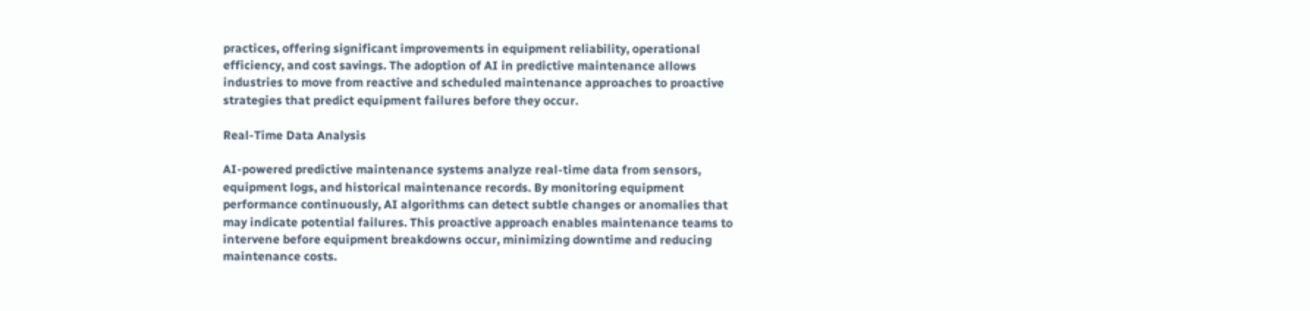practices, offering significant improvements in equipment reliability, operational efficiency, and cost savings. The adoption of AI in predictive maintenance allows industries to move from reactive and scheduled maintenance approaches to proactive strategies that predict equipment failures before they occur.

Real-Time Data Analysis

AI-powered predictive maintenance systems analyze real-time data from sensors, equipment logs, and historical maintenance records. By monitoring equipment performance continuously, AI algorithms can detect subtle changes or anomalies that may indicate potential failures. This proactive approach enables maintenance teams to intervene before equipment breakdowns occur, minimizing downtime and reducing maintenance costs.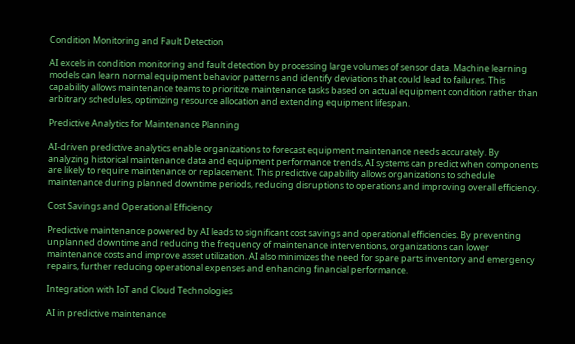Condition Monitoring and Fault Detection

AI excels in condition monitoring and fault detection by processing large volumes of sensor data. Machine learning models can learn normal equipment behavior patterns and identify deviations that could lead to failures. This capability allows maintenance teams to prioritize maintenance tasks based on actual equipment condition rather than arbitrary schedules, optimizing resource allocation and extending equipment lifespan.

Predictive Analytics for Maintenance Planning

AI-driven predictive analytics enable organizations to forecast equipment maintenance needs accurately. By analyzing historical maintenance data and equipment performance trends, AI systems can predict when components are likely to require maintenance or replacement. This predictive capability allows organizations to schedule maintenance during planned downtime periods, reducing disruptions to operations and improving overall efficiency.

Cost Savings and Operational Efficiency

Predictive maintenance powered by AI leads to significant cost savings and operational efficiencies. By preventing unplanned downtime and reducing the frequency of maintenance interventions, organizations can lower maintenance costs and improve asset utilization. AI also minimizes the need for spare parts inventory and emergency repairs, further reducing operational expenses and enhancing financial performance.

Integration with IoT and Cloud Technologies

AI in predictive maintenance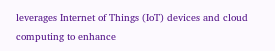leverages Internet of Things (IoT) devices and cloud computing to enhance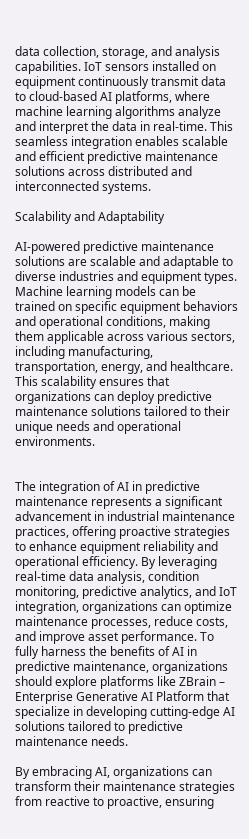data collection, storage, and analysis capabilities. IoT sensors installed on equipment continuously transmit data to cloud-based AI platforms, where machine learning algorithms analyze and interpret the data in real-time. This seamless integration enables scalable and efficient predictive maintenance solutions across distributed and interconnected systems.

Scalability and Adaptability

AI-powered predictive maintenance solutions are scalable and adaptable to diverse industries and equipment types. Machine learning models can be trained on specific equipment behaviors and operational conditions, making them applicable across various sectors, including manufacturing, transportation, energy, and healthcare. This scalability ensures that organizations can deploy predictive maintenance solutions tailored to their unique needs and operational environments.


The integration of AI in predictive maintenance represents a significant advancement in industrial maintenance practices, offering proactive strategies to enhance equipment reliability and operational efficiency. By leveraging real-time data analysis, condition monitoring, predictive analytics, and IoT integration, organizations can optimize maintenance processes, reduce costs, and improve asset performance. To fully harness the benefits of AI in predictive maintenance, organizations should explore platforms like ZBrain – Enterprise Generative AI Platform that specialize in developing cutting-edge AI solutions tailored to predictive maintenance needs.

By embracing AI, organizations can transform their maintenance strategies from reactive to proactive, ensuring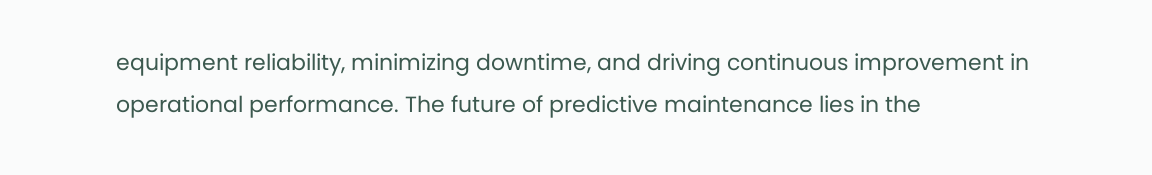equipment reliability, minimizing downtime, and driving continuous improvement in operational performance. The future of predictive maintenance lies in the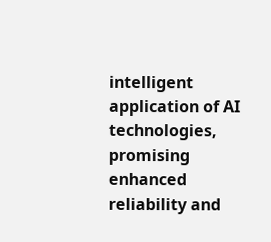intelligent application of AI technologies, promising enhanced reliability and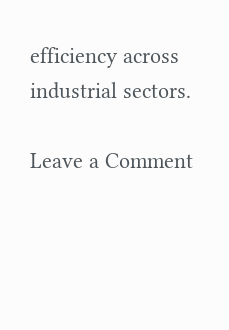efficiency across industrial sectors.

Leave a Comment